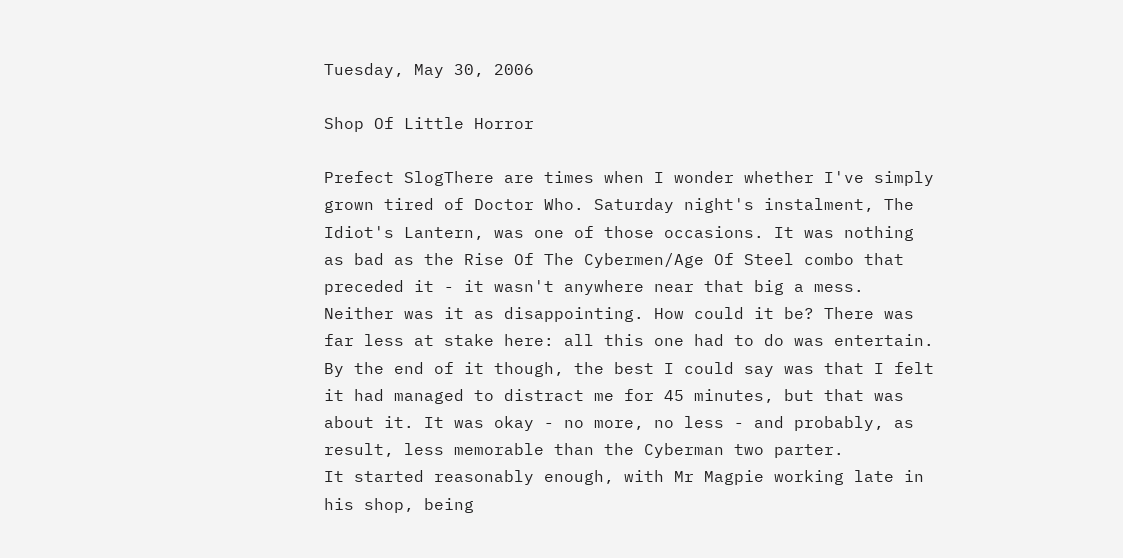Tuesday, May 30, 2006

Shop Of Little Horror

Prefect SlogThere are times when I wonder whether I've simply grown tired of Doctor Who. Saturday night's instalment, The Idiot's Lantern, was one of those occasions. It was nothing as bad as the Rise Of The Cybermen/Age Of Steel combo that preceded it - it wasn't anywhere near that big a mess. Neither was it as disappointing. How could it be? There was far less at stake here: all this one had to do was entertain. By the end of it though, the best I could say was that I felt it had managed to distract me for 45 minutes, but that was about it. It was okay - no more, no less - and probably, as result, less memorable than the Cyberman two parter.
It started reasonably enough, with Mr Magpie working late in his shop, being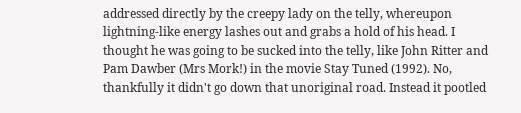addressed directly by the creepy lady on the telly, whereupon lightning-like energy lashes out and grabs a hold of his head. I thought he was going to be sucked into the telly, like John Ritter and Pam Dawber (Mrs Mork!) in the movie Stay Tuned (1992). No, thankfully it didn't go down that unoriginal road. Instead it pootled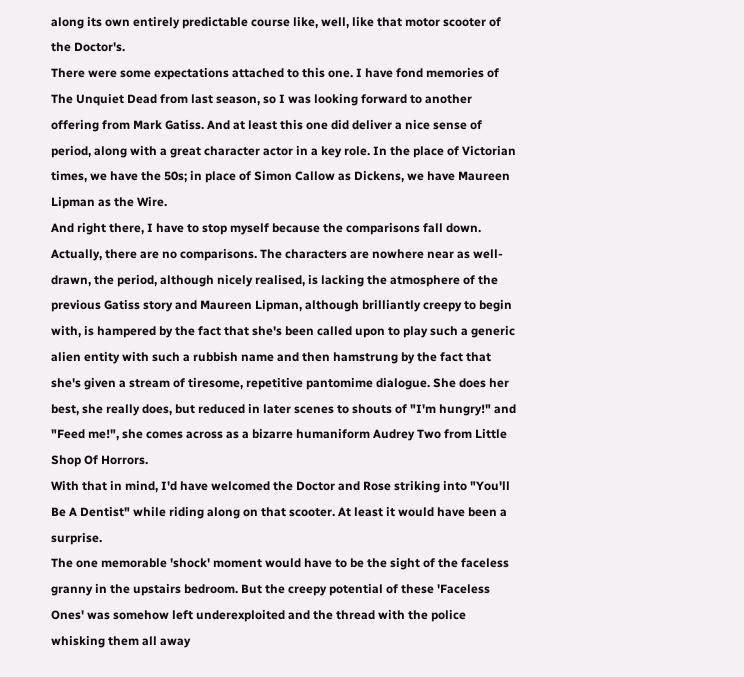along its own entirely predictable course like, well, like that motor scooter of the Doctor's.
There were some expectations attached to this one. I have fond memories of The Unquiet Dead from last season, so I was looking forward to another offering from Mark Gatiss. And at least this one did deliver a nice sense of period, along with a great character actor in a key role. In the place of Victorian times, we have the 50s; in place of Simon Callow as Dickens, we have Maureen Lipman as the Wire.
And right there, I have to stop myself because the comparisons fall down. Actually, there are no comparisons. The characters are nowhere near as well-drawn, the period, although nicely realised, is lacking the atmosphere of the previous Gatiss story and Maureen Lipman, although brilliantly creepy to begin with, is hampered by the fact that she's been called upon to play such a generic alien entity with such a rubbish name and then hamstrung by the fact that she's given a stream of tiresome, repetitive pantomime dialogue. She does her best, she really does, but reduced in later scenes to shouts of "I'm hungry!" and "Feed me!", she comes across as a bizarre humaniform Audrey Two from Little Shop Of Horrors.
With that in mind, I'd have welcomed the Doctor and Rose striking into "You'll Be A Dentist" while riding along on that scooter. At least it would have been a surprise.
The one memorable 'shock' moment would have to be the sight of the faceless granny in the upstairs bedroom. But the creepy potential of these 'Faceless Ones' was somehow left underexploited and the thread with the police whisking them all away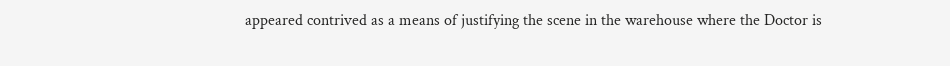appeared contrived as a means of justifying the scene in the warehouse where the Doctor is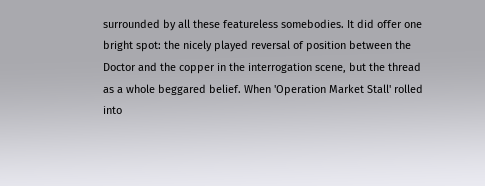surrounded by all these featureless somebodies. It did offer one bright spot: the nicely played reversal of position between the Doctor and the copper in the interrogation scene, but the thread as a whole beggared belief. When 'Operation Market Stall' rolled into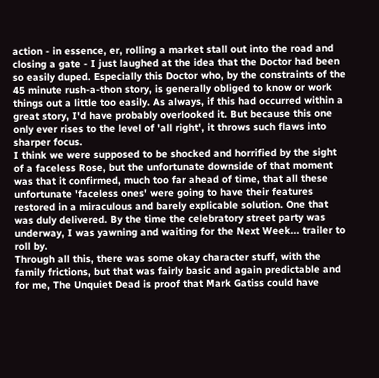action - in essence, er, rolling a market stall out into the road and closing a gate - I just laughed at the idea that the Doctor had been so easily duped. Especially this Doctor who, by the constraints of the 45 minute rush-a-thon story, is generally obliged to know or work things out a little too easily. As always, if this had occurred within a great story, I'd have probably overlooked it. But because this one only ever rises to the level of 'all right', it throws such flaws into sharper focus.
I think we were supposed to be shocked and horrified by the sight of a faceless Rose, but the unfortunate downside of that moment was that it confirmed, much too far ahead of time, that all these unfortunate 'faceless ones' were going to have their features restored in a miraculous and barely explicable solution. One that was duly delivered. By the time the celebratory street party was underway, I was yawning and waiting for the Next Week... trailer to roll by.
Through all this, there was some okay character stuff, with the family frictions, but that was fairly basic and again predictable and for me, The Unquiet Dead is proof that Mark Gatiss could have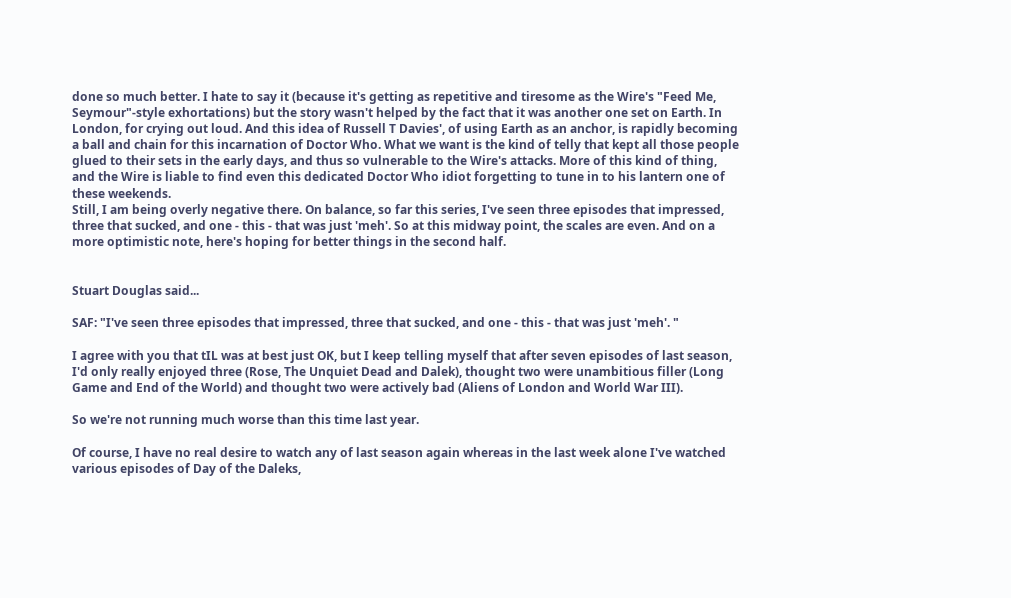done so much better. I hate to say it (because it's getting as repetitive and tiresome as the Wire's "Feed Me, Seymour"-style exhortations) but the story wasn't helped by the fact that it was another one set on Earth. In London, for crying out loud. And this idea of Russell T Davies', of using Earth as an anchor, is rapidly becoming a ball and chain for this incarnation of Doctor Who. What we want is the kind of telly that kept all those people glued to their sets in the early days, and thus so vulnerable to the Wire's attacks. More of this kind of thing, and the Wire is liable to find even this dedicated Doctor Who idiot forgetting to tune in to his lantern one of these weekends.
Still, I am being overly negative there. On balance, so far this series, I've seen three episodes that impressed, three that sucked, and one - this - that was just 'meh'. So at this midway point, the scales are even. And on a more optimistic note, here's hoping for better things in the second half.


Stuart Douglas said...

SAF: "I've seen three episodes that impressed, three that sucked, and one - this - that was just 'meh'. "

I agree with you that tIL was at best just OK, but I keep telling myself that after seven episodes of last season, I'd only really enjoyed three (Rose, The Unquiet Dead and Dalek), thought two were unambitious filler (Long Game and End of the World) and thought two were actively bad (Aliens of London and World War III).

So we're not running much worse than this time last year.

Of course, I have no real desire to watch any of last season again whereas in the last week alone I've watched various episodes of Day of the Daleks,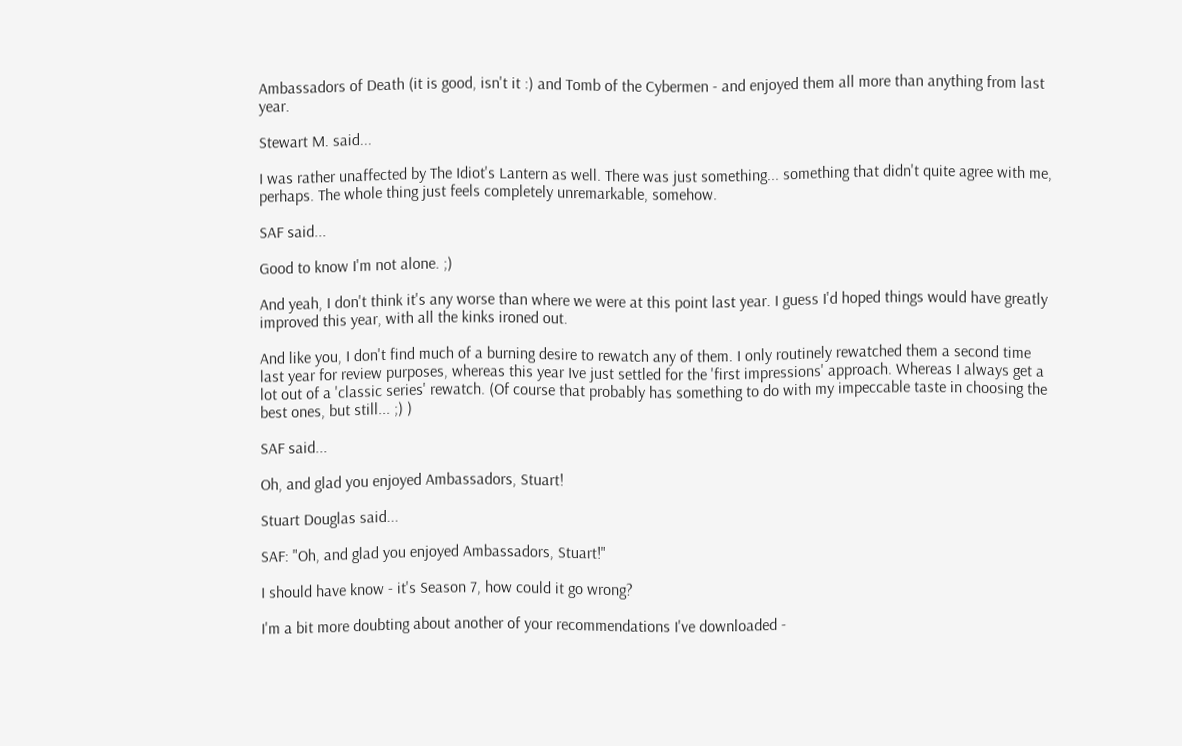Ambassadors of Death (it is good, isn't it :) and Tomb of the Cybermen - and enjoyed them all more than anything from last year.

Stewart M. said...

I was rather unaffected by The Idiot's Lantern as well. There was just something... something that didn't quite agree with me, perhaps. The whole thing just feels completely unremarkable, somehow.

SAF said...

Good to know I'm not alone. ;)

And yeah, I don't think it's any worse than where we were at this point last year. I guess I'd hoped things would have greatly improved this year, with all the kinks ironed out.

And like you, I don't find much of a burning desire to rewatch any of them. I only routinely rewatched them a second time last year for review purposes, whereas this year Ive just settled for the 'first impressions' approach. Whereas I always get a lot out of a 'classic series' rewatch. (Of course that probably has something to do with my impeccable taste in choosing the best ones, but still... ;) )

SAF said...

Oh, and glad you enjoyed Ambassadors, Stuart!

Stuart Douglas said...

SAF: "Oh, and glad you enjoyed Ambassadors, Stuart!"

I should have know - it's Season 7, how could it go wrong?

I'm a bit more doubting about another of your recommendations I've downloaded -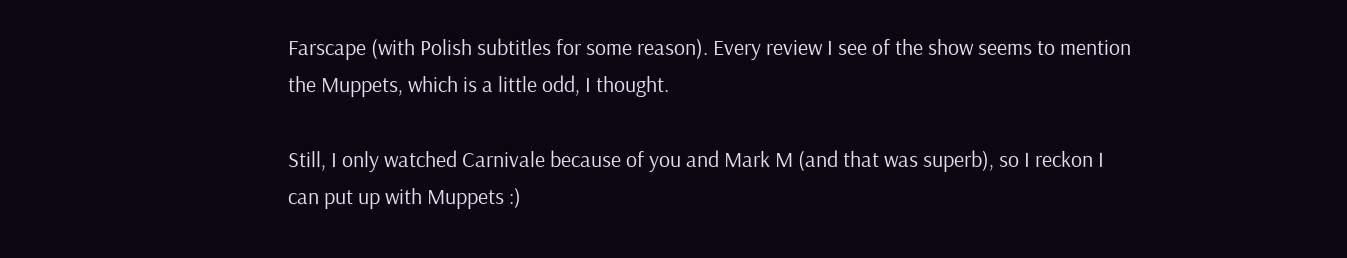Farscape (with Polish subtitles for some reason). Every review I see of the show seems to mention the Muppets, which is a little odd, I thought.

Still, I only watched Carnivale because of you and Mark M (and that was superb), so I reckon I can put up with Muppets :)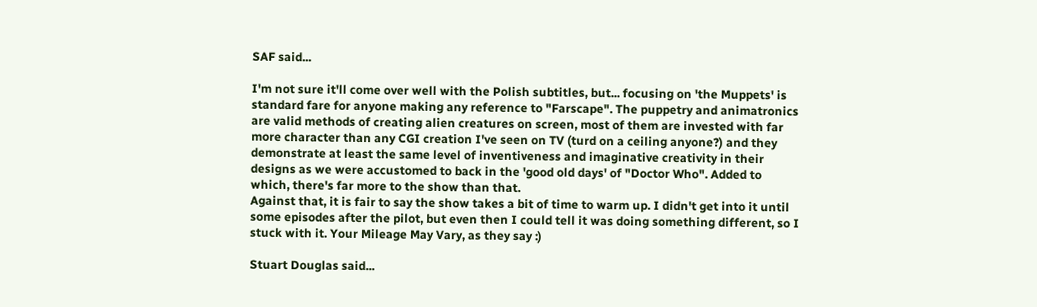SAF said...

I'm not sure it'll come over well with the Polish subtitles, but... focusing on 'the Muppets' is standard fare for anyone making any reference to "Farscape". The puppetry and animatronics are valid methods of creating alien creatures on screen, most of them are invested with far more character than any CGI creation I've seen on TV (turd on a ceiling anyone?) and they demonstrate at least the same level of inventiveness and imaginative creativity in their designs as we were accustomed to back in the 'good old days' of "Doctor Who". Added to which, there's far more to the show than that.
Against that, it is fair to say the show takes a bit of time to warm up. I didn't get into it until some episodes after the pilot, but even then I could tell it was doing something different, so I stuck with it. Your Mileage May Vary, as they say :)

Stuart Douglas said...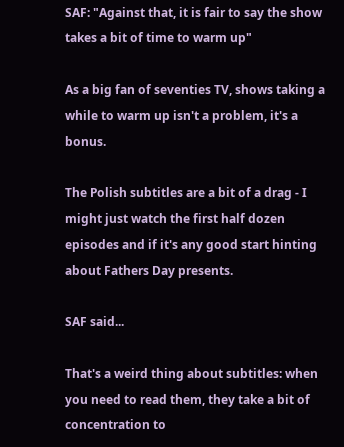SAF: "Against that, it is fair to say the show takes a bit of time to warm up"

As a big fan of seventies TV, shows taking a while to warm up isn't a problem, it's a bonus.

The Polish subtitles are a bit of a drag - I might just watch the first half dozen episodes and if it's any good start hinting about Fathers Day presents.

SAF said...

That's a weird thing about subtitles: when you need to read them, they take a bit of concentration to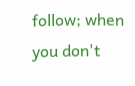follow; when you don't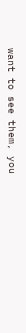want to see them, you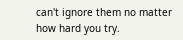can't ignore them no matter how hard you try.